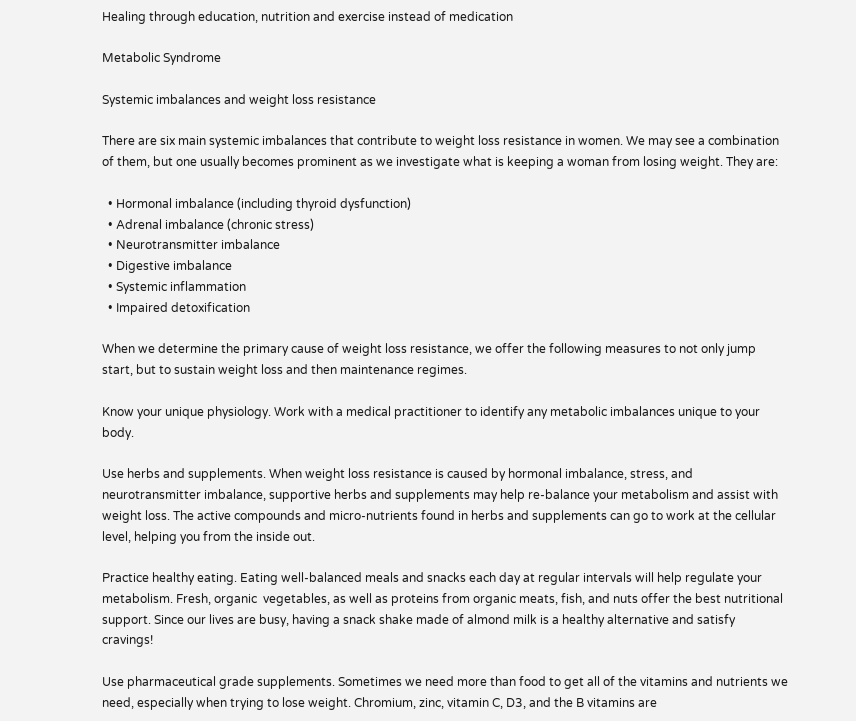Healing through education, nutrition and exercise instead of medication

Metabolic Syndrome

Systemic imbalances and weight loss resistance

There are six main systemic imbalances that contribute to weight loss resistance in women. We may see a combination of them, but one usually becomes prominent as we investigate what is keeping a woman from losing weight. They are:

  • Hormonal imbalance (including thyroid dysfunction)
  • Adrenal imbalance (chronic stress)
  • Neurotransmitter imbalance
  • Digestive imbalance
  • Systemic inflammation
  • Impaired detoxification

When we determine the primary cause of weight loss resistance, we offer the following measures to not only jump start, but to sustain weight loss and then maintenance regimes.

Know your unique physiology. Work with a medical practitioner to identify any metabolic imbalances unique to your body.

Use herbs and supplements. When weight loss resistance is caused by hormonal imbalance, stress, and neurotransmitter imbalance, supportive herbs and supplements may help re-balance your metabolism and assist with weight loss. The active compounds and micro-nutrients found in herbs and supplements can go to work at the cellular level, helping you from the inside out.

Practice healthy eating. Eating well-balanced meals and snacks each day at regular intervals will help regulate your metabolism. Fresh, organic  vegetables, as well as proteins from organic meats, fish, and nuts offer the best nutritional support. Since our lives are busy, having a snack shake made of almond milk is a healthy alternative and satisfy cravings!

Use pharmaceutical grade supplements. Sometimes we need more than food to get all of the vitamins and nutrients we need, especially when trying to lose weight. Chromium, zinc, vitamin C, D3, and the B vitamins are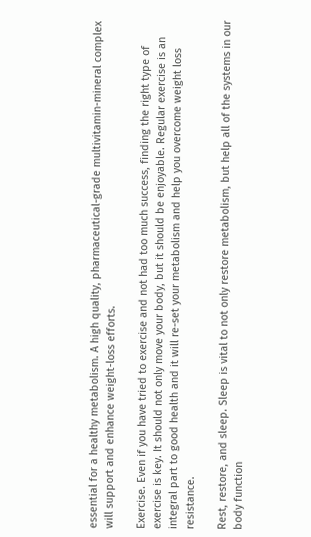essential for a healthy metabolism. A high quality, pharmaceutical-grade multivitamin-mineral complex will support and enhance weight-loss efforts.

Exercise. Even if you have tried to exercise and not had too much success, finding the right type of exercise is key. It should not only move your body, but it should be enjoyable. Regular exercise is an integral part to good health and it will re-set your metabolism and help you overcome weight loss resistance.

Rest, restore, and sleep. Sleep is vital to not only restore metabolism, but help all of the systems in our body function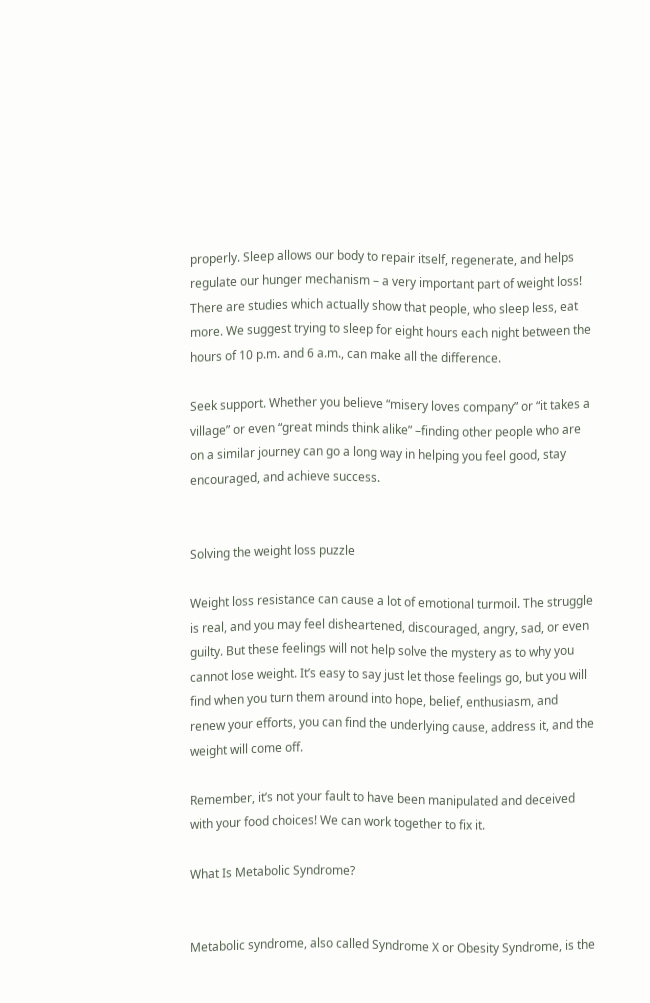properly. Sleep allows our body to repair itself, regenerate, and helps regulate our hunger mechanism – a very important part of weight loss! There are studies which actually show that people, who sleep less, eat more. We suggest trying to sleep for eight hours each night between the hours of 10 p.m. and 6 a.m., can make all the difference.

Seek support. Whether you believe “misery loves company” or “it takes a village” or even “great minds think alike” –finding other people who are on a similar journey can go a long way in helping you feel good, stay encouraged, and achieve success.


Solving the weight loss puzzle

Weight loss resistance can cause a lot of emotional turmoil. The struggle is real, and you may feel disheartened, discouraged, angry, sad, or even guilty. But these feelings will not help solve the mystery as to why you cannot lose weight. It’s easy to say just let those feelings go, but you will find when you turn them around into hope, belief, enthusiasm, and renew your efforts, you can find the underlying cause, address it, and the weight will come off.

Remember, it’s not your fault to have been manipulated and deceived with your food choices! We can work together to fix it.

What Is Metabolic Syndrome?


Metabolic syndrome, also called Syndrome X or Obesity Syndrome, is the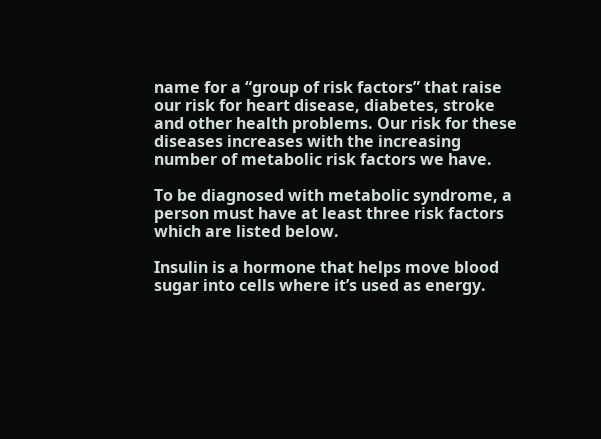name for a “group of risk factors” that raise our risk for heart disease, diabetes, stroke and other health problems. Our risk for these diseases increases with the increasing number of metabolic risk factors we have.

To be diagnosed with metabolic syndrome, a person must have at least three risk factors which are listed below.

Insulin is a hormone that helps move blood sugar into cells where it’s used as energy.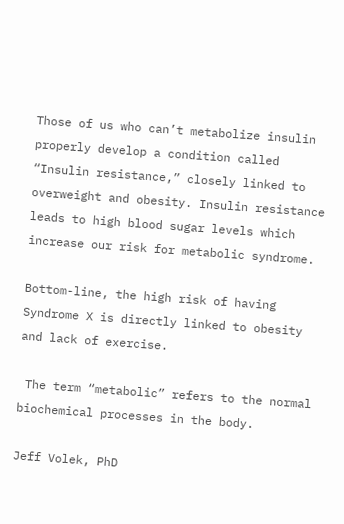Those of us who can’t metabolize insulin properly develop a condition called “Insulin resistance,” closely linked to overweight and obesity. Insulin resistance leads to high blood sugar levels which increase our risk for metabolic syndrome.

Bottom-line, the high risk of having Syndrome X is directly linked to obesity and lack of exercise.

 The term “metabolic” refers to the normal biochemical processes in the body.

Jeff Volek, PhD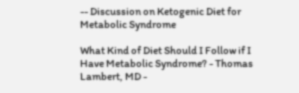-- Discussion on Ketogenic Diet for Metabolic Syndrome

What Kind of Diet Should I Follow if I Have Metabolic Syndrome? - Thomas Lambert, MD -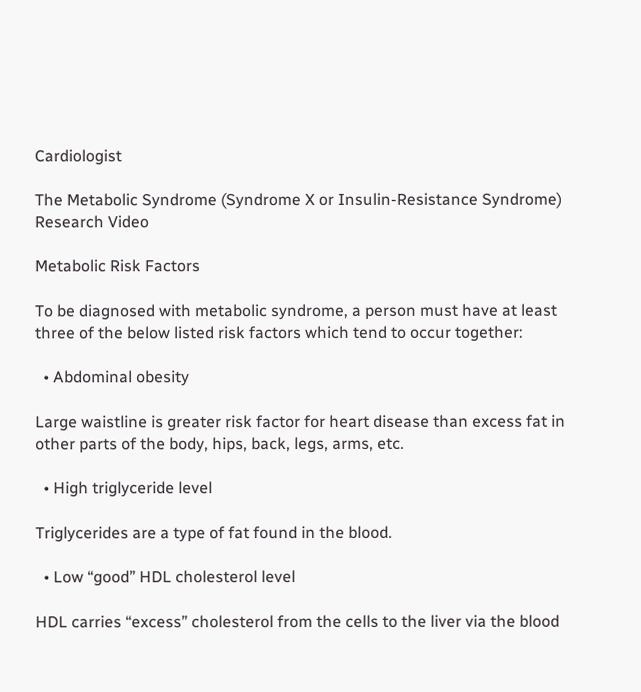Cardiologist

The Metabolic Syndrome (Syndrome X or Insulin-Resistance Syndrome) Research Video

Metabolic Risk Factors

To be diagnosed with metabolic syndrome, a person must have at least three of the below listed risk factors which tend to occur together:

  • Abdominal obesity

Large waistline is greater risk factor for heart disease than excess fat in other parts of the body, hips, back, legs, arms, etc.

  • High triglyceride level

Triglycerides are a type of fat found in the blood.

  • Low “good” HDL cholesterol level

HDL carries “excess” cholesterol from the cells to the liver via the blood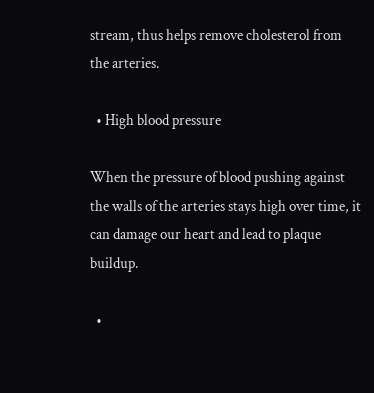stream, thus helps remove cholesterol from the arteries.

  • High blood pressure

When the pressure of blood pushing against the walls of the arteries stays high over time, it can damage our heart and lead to plaque buildup.

  •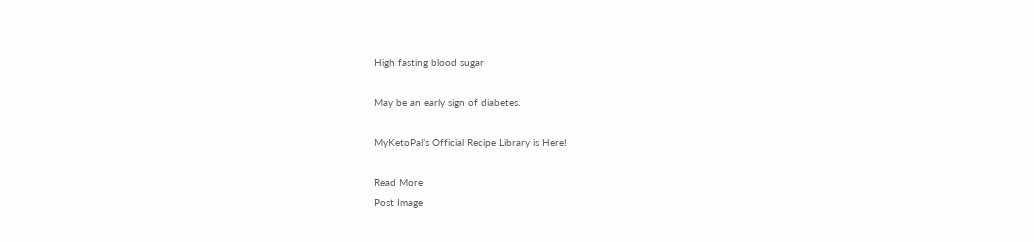High fasting blood sugar

May be an early sign of diabetes.

MyKetoPal’s Official Recipe Library is Here!

Read More
Post Image